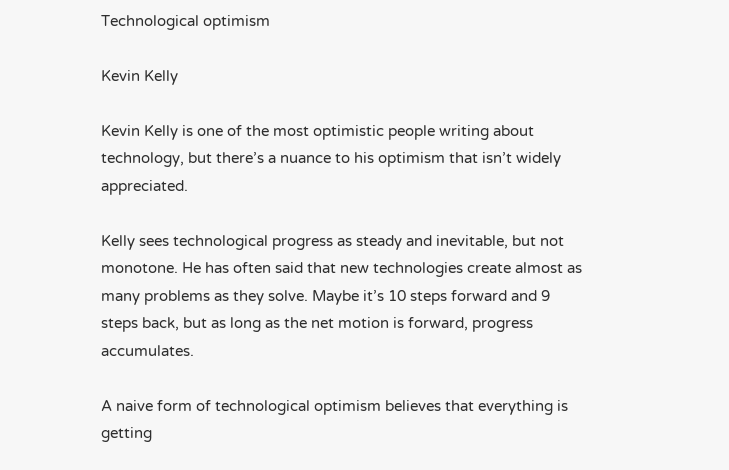Technological optimism

Kevin Kelly

Kevin Kelly is one of the most optimistic people writing about technology, but there’s a nuance to his optimism that isn’t widely appreciated.

Kelly sees technological progress as steady and inevitable, but not monotone. He has often said that new technologies create almost as many problems as they solve. Maybe it’s 10 steps forward and 9 steps back, but as long as the net motion is forward, progress accumulates.

A naive form of technological optimism believes that everything is getting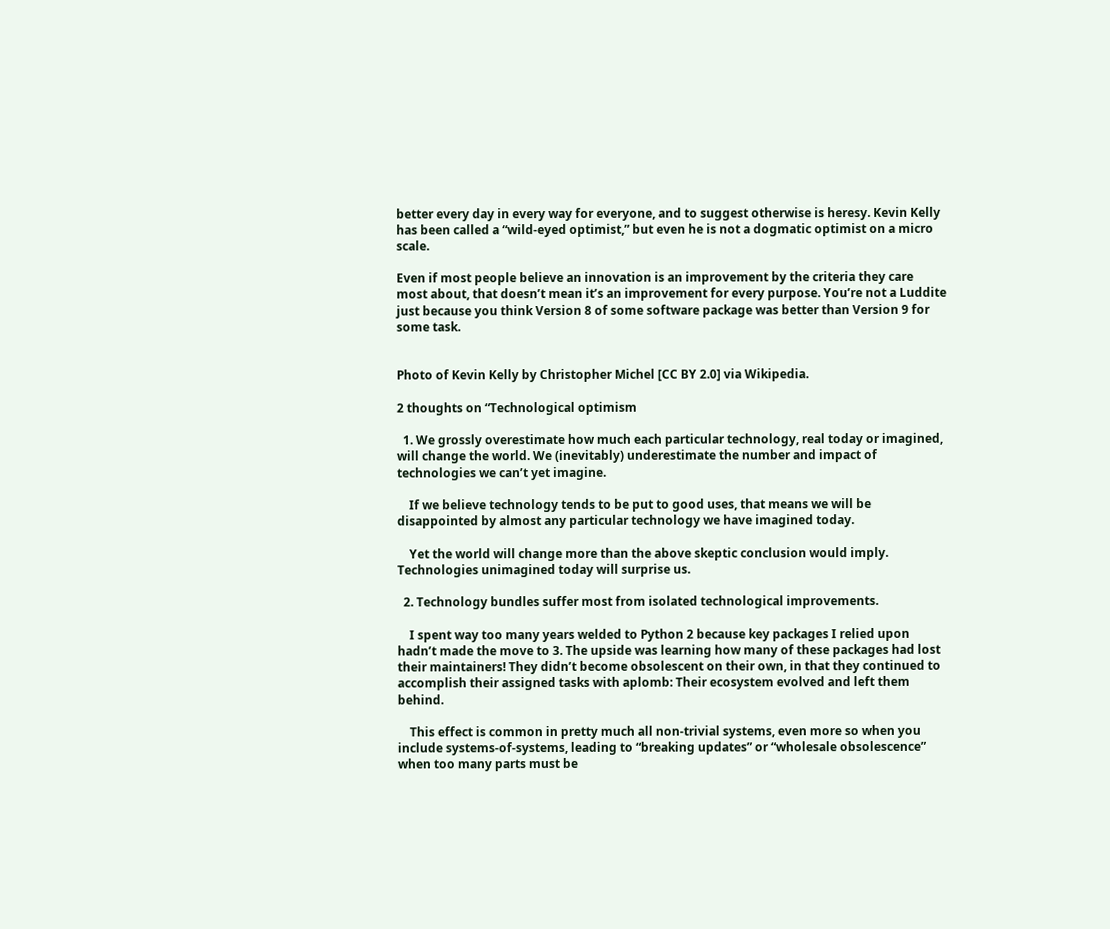better every day in every way for everyone, and to suggest otherwise is heresy. Kevin Kelly has been called a “wild-eyed optimist,” but even he is not a dogmatic optimist on a micro scale.

Even if most people believe an innovation is an improvement by the criteria they care most about, that doesn’t mean it’s an improvement for every purpose. You’re not a Luddite just because you think Version 8 of some software package was better than Version 9 for some task.


Photo of Kevin Kelly by Christopher Michel [CC BY 2.0] via Wikipedia.

2 thoughts on “Technological optimism

  1. We grossly overestimate how much each particular technology, real today or imagined, will change the world. We (inevitably) underestimate the number and impact of technologies we can’t yet imagine.

    If we believe technology tends to be put to good uses, that means we will be disappointed by almost any particular technology we have imagined today.

    Yet the world will change more than the above skeptic conclusion would imply. Technologies unimagined today will surprise us.

  2. Technology bundles suffer most from isolated technological improvements.

    I spent way too many years welded to Python 2 because key packages I relied upon hadn’t made the move to 3. The upside was learning how many of these packages had lost their maintainers! They didn’t become obsolescent on their own, in that they continued to accomplish their assigned tasks with aplomb: Their ecosystem evolved and left them behind.

    This effect is common in pretty much all non-trivial systems, even more so when you include systems-of-systems, leading to “breaking updates” or “wholesale obsolescence” when too many parts must be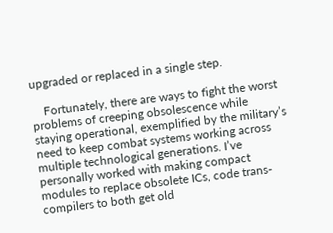upgraded or replaced in a single step.

    Fortunately, there are ways to fight the worst problems of creeping obsolescence while staying operational, exemplified by the military’s need to keep combat systems working across multiple technological generations. I’ve personally worked with making compact modules to replace obsolete ICs, code trans-compilers to both get old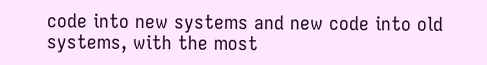code into new systems and new code into old systems, with the most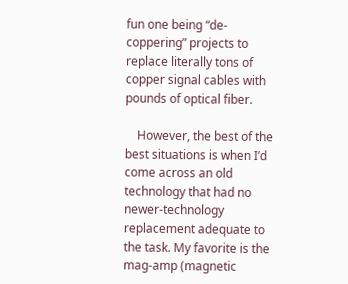fun one being “de-coppering” projects to replace literally tons of copper signal cables with pounds of optical fiber.

    However, the best of the best situations is when I’d come across an old technology that had no newer-technology replacement adequate to the task. My favorite is the mag-amp (magnetic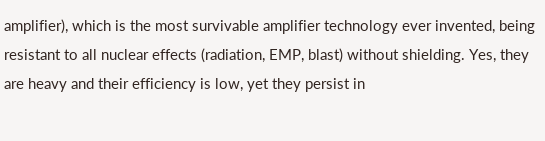amplifier), which is the most survivable amplifier technology ever invented, being resistant to all nuclear effects (radiation, EMP, blast) without shielding. Yes, they are heavy and their efficiency is low, yet they persist in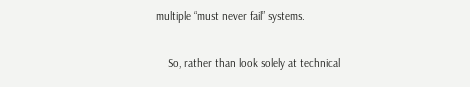multiple “must never fail” systems.

    So, rather than look solely at technical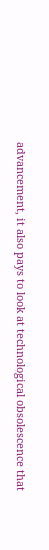advancement, it also pays to look at technological obsolescence that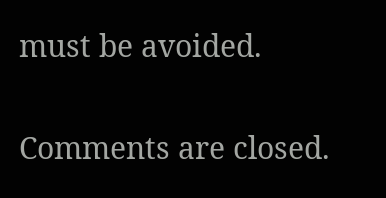must be avoided.

Comments are closed.